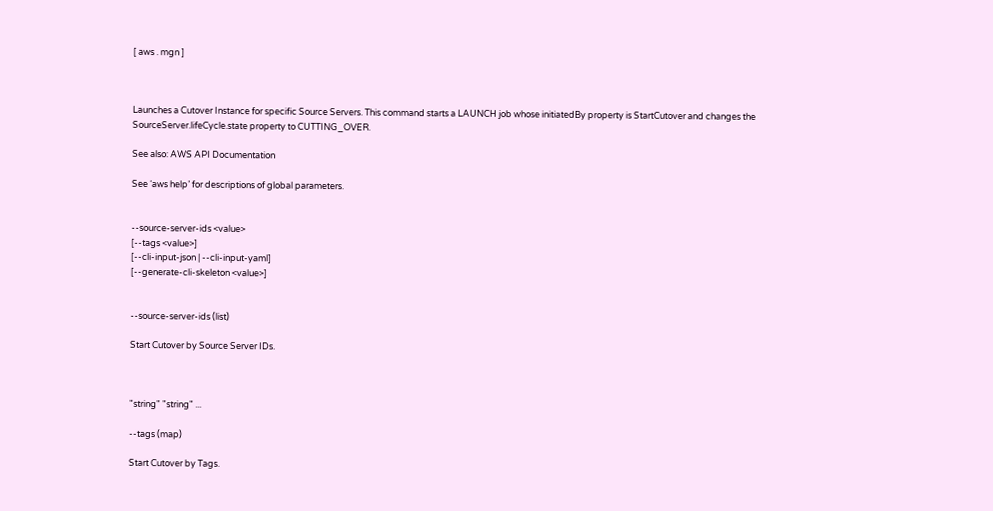[ aws . mgn ]



Launches a Cutover Instance for specific Source Servers. This command starts a LAUNCH job whose initiatedBy property is StartCutover and changes the SourceServer.lifeCycle.state property to CUTTING_OVER.

See also: AWS API Documentation

See ‘aws help’ for descriptions of global parameters.


--source-server-ids <value>
[--tags <value>]
[--cli-input-json | --cli-input-yaml]
[--generate-cli-skeleton <value>]


--source-server-ids (list)

Start Cutover by Source Server IDs.



"string" "string" ...

--tags (map)

Start Cutover by Tags.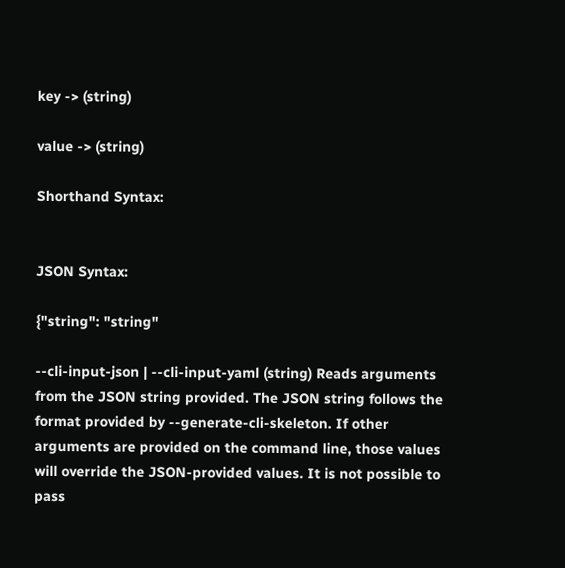key -> (string)

value -> (string)

Shorthand Syntax:


JSON Syntax:

{"string": "string"

--cli-input-json | --cli-input-yaml (string) Reads arguments from the JSON string provided. The JSON string follows the format provided by --generate-cli-skeleton. If other arguments are provided on the command line, those values will override the JSON-provided values. It is not possible to pass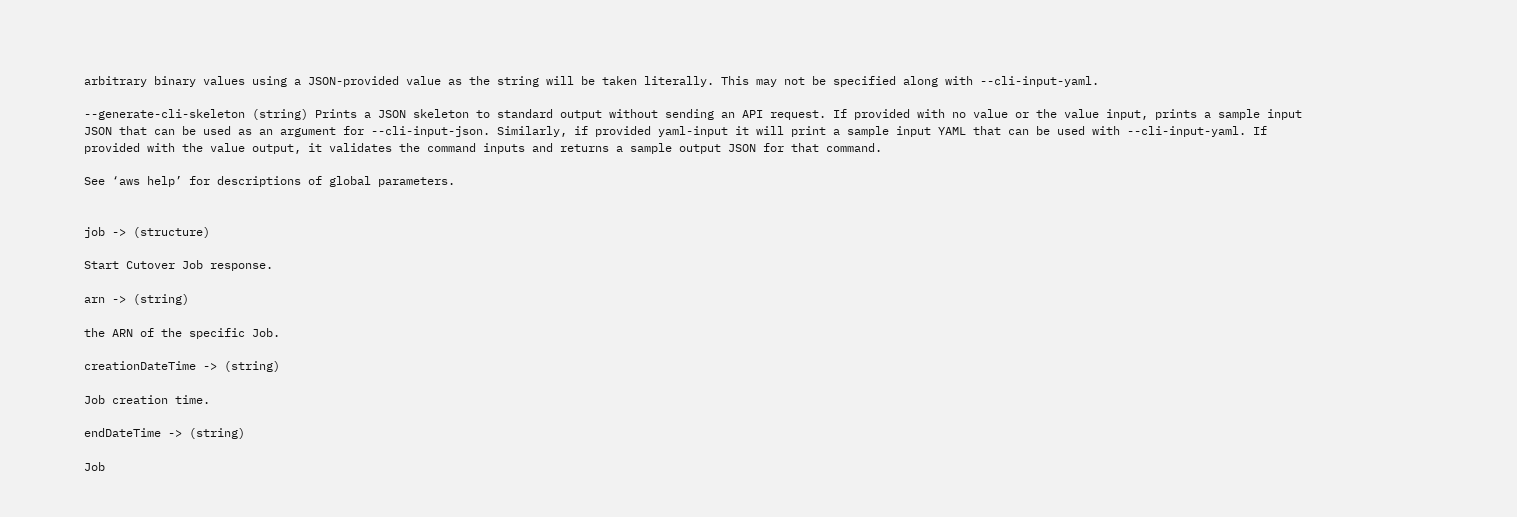arbitrary binary values using a JSON-provided value as the string will be taken literally. This may not be specified along with --cli-input-yaml.

--generate-cli-skeleton (string) Prints a JSON skeleton to standard output without sending an API request. If provided with no value or the value input, prints a sample input JSON that can be used as an argument for --cli-input-json. Similarly, if provided yaml-input it will print a sample input YAML that can be used with --cli-input-yaml. If provided with the value output, it validates the command inputs and returns a sample output JSON for that command.

See ‘aws help’ for descriptions of global parameters.


job -> (structure)

Start Cutover Job response.

arn -> (string)

the ARN of the specific Job.

creationDateTime -> (string)

Job creation time.

endDateTime -> (string)

Job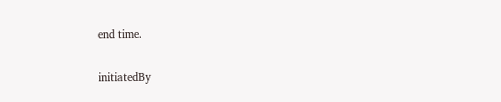end time.

initiatedBy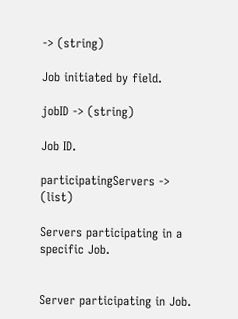-> (string)

Job initiated by field.

jobID -> (string)

Job ID.

participatingServers -> (list)

Servers participating in a specific Job.


Server participating in Job.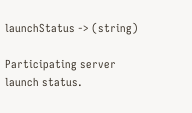launchStatus -> (string)

Participating server launch status.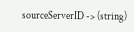sourceServerID -> (string)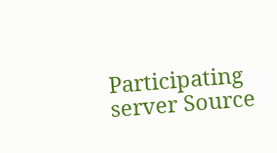Participating server Source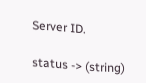Server ID.

status -> (string)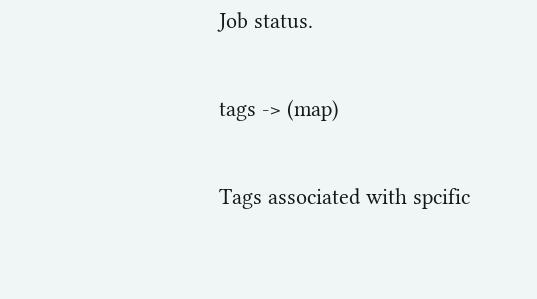Job status.

tags -> (map)

Tags associated with spcific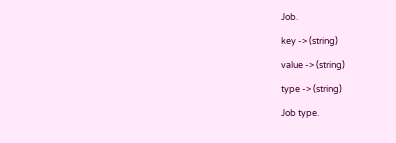Job.

key -> (string)

value -> (string)

type -> (string)

Job type.